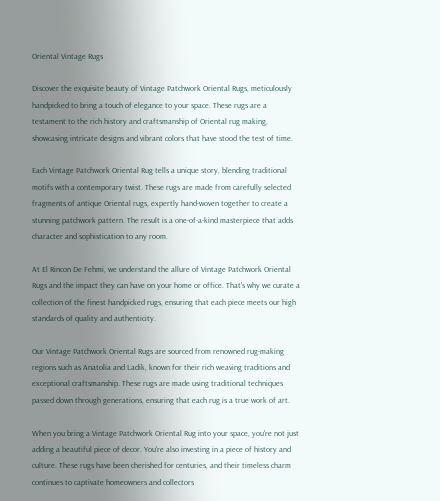Oriental Vintage Rugs

Discover the exquisite beauty of Vintage Patchwork Oriental Rugs, meticulously handpicked to bring a touch of elegance to your space. These rugs are a testament to the rich history and craftsmanship of Oriental rug making, showcasing intricate designs and vibrant colors that have stood the test of time.

Each Vintage Patchwork Oriental Rug tells a unique story, blending traditional motifs with a contemporary twist. These rugs are made from carefully selected fragments of antique Oriental rugs, expertly hand-woven together to create a stunning patchwork pattern. The result is a one-of-a-kind masterpiece that adds character and sophistication to any room.

At El Rincon De Fehmi, we understand the allure of Vintage Patchwork Oriental Rugs and the impact they can have on your home or office. That's why we curate a collection of the finest handpicked rugs, ensuring that each piece meets our high standards of quality and authenticity.

Our Vintage Patchwork Oriental Rugs are sourced from renowned rug-making regions such as Anatolia and Ladik, known for their rich weaving traditions and exceptional craftsmanship. These rugs are made using traditional techniques passed down through generations, ensuring that each rug is a true work of art.

When you bring a Vintage Patchwork Oriental Rug into your space, you're not just adding a beautiful piece of decor. You're also investing in a piece of history and culture. These rugs have been cherished for centuries, and their timeless charm continues to captivate homeowners and collectors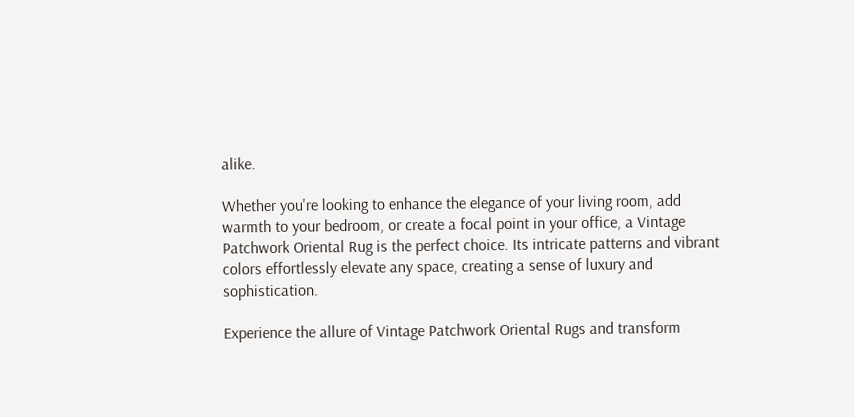alike.

Whether you're looking to enhance the elegance of your living room, add warmth to your bedroom, or create a focal point in your office, a Vintage Patchwork Oriental Rug is the perfect choice. Its intricate patterns and vibrant colors effortlessly elevate any space, creating a sense of luxury and sophistication.

Experience the allure of Vintage Patchwork Oriental Rugs and transform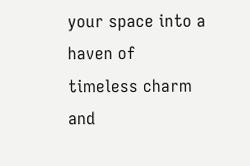your space into a haven of timeless charm and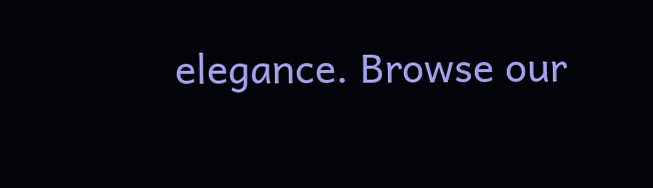elegance. Browse our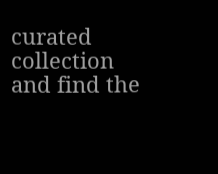curated collection and find the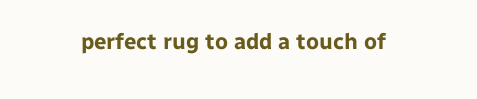perfect rug to add a touch of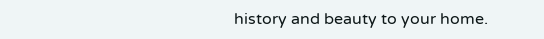history and beauty to your home.